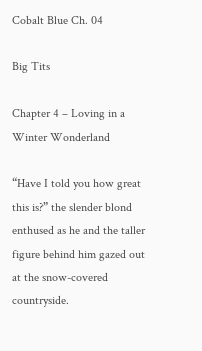Cobalt Blue Ch. 04

Big Tits

Chapter 4 – Loving in a Winter Wonderland

“Have I told you how great this is?” the slender blond enthused as he and the taller figure behind him gazed out at the snow-covered countryside.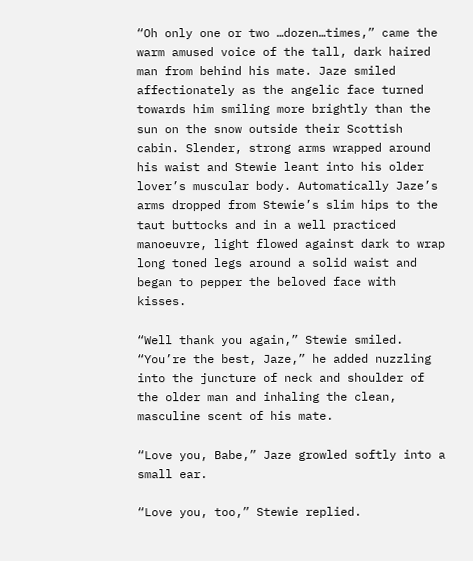“Oh only one or two …dozen…times,” came the warm amused voice of the tall, dark haired man from behind his mate. Jaze smiled affectionately as the angelic face turned towards him smiling more brightly than the sun on the snow outside their Scottish cabin. Slender, strong arms wrapped around his waist and Stewie leant into his older lover’s muscular body. Automatically Jaze’s arms dropped from Stewie’s slim hips to the taut buttocks and in a well practiced manoeuvre, light flowed against dark to wrap long toned legs around a solid waist and began to pepper the beloved face with kisses.

“Well thank you again,” Stewie smiled. “You’re the best, Jaze,” he added nuzzling into the juncture of neck and shoulder of the older man and inhaling the clean, masculine scent of his mate.

“Love you, Babe,” Jaze growled softly into a small ear.

“Love you, too,” Stewie replied.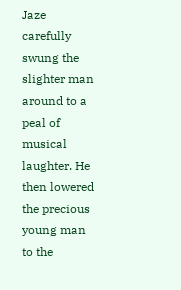Jaze carefully swung the slighter man around to a peal of musical laughter. He then lowered the precious young man to the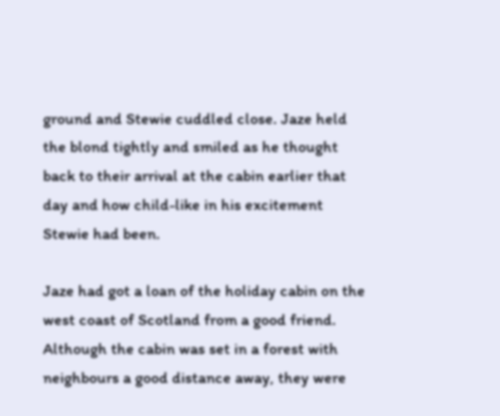ground and Stewie cuddled close. Jaze held the blond tightly and smiled as he thought back to their arrival at the cabin earlier that day and how child-like in his excitement Stewie had been.

Jaze had got a loan of the holiday cabin on the west coast of Scotland from a good friend. Although the cabin was set in a forest with neighbours a good distance away, they were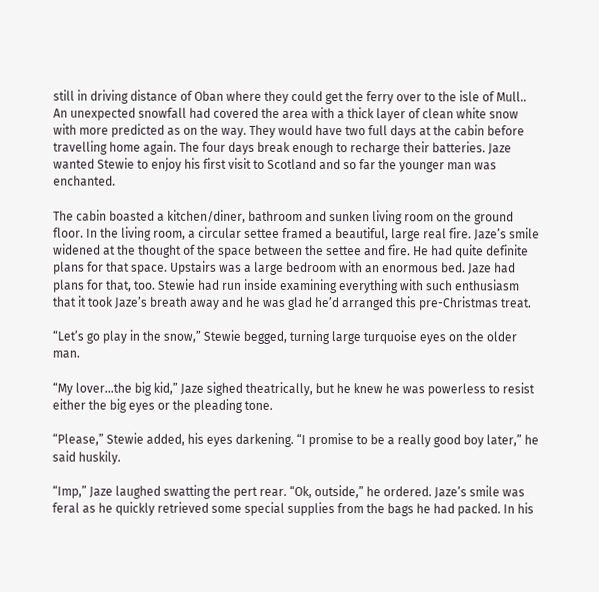still in driving distance of Oban where they could get the ferry over to the isle of Mull.. An unexpected snowfall had covered the area with a thick layer of clean white snow with more predicted as on the way. They would have two full days at the cabin before travelling home again. The four days break enough to recharge their batteries. Jaze wanted Stewie to enjoy his first visit to Scotland and so far the younger man was enchanted.

The cabin boasted a kitchen/diner, bathroom and sunken living room on the ground floor. In the living room, a circular settee framed a beautiful, large real fire. Jaze’s smile widened at the thought of the space between the settee and fire. He had quite definite plans for that space. Upstairs was a large bedroom with an enormous bed. Jaze had plans for that, too. Stewie had run inside examining everything with such enthusiasm that it took Jaze’s breath away and he was glad he’d arranged this pre-Christmas treat.

“Let’s go play in the snow,” Stewie begged, turning large turquoise eyes on the older man.

“My lover…the big kid,” Jaze sighed theatrically, but he knew he was powerless to resist either the big eyes or the pleading tone.

“Please,” Stewie added, his eyes darkening. “I promise to be a really good boy later,” he said huskily.

“Imp,” Jaze laughed swatting the pert rear. “Ok, outside,” he ordered. Jaze’s smile was feral as he quickly retrieved some special supplies from the bags he had packed. In his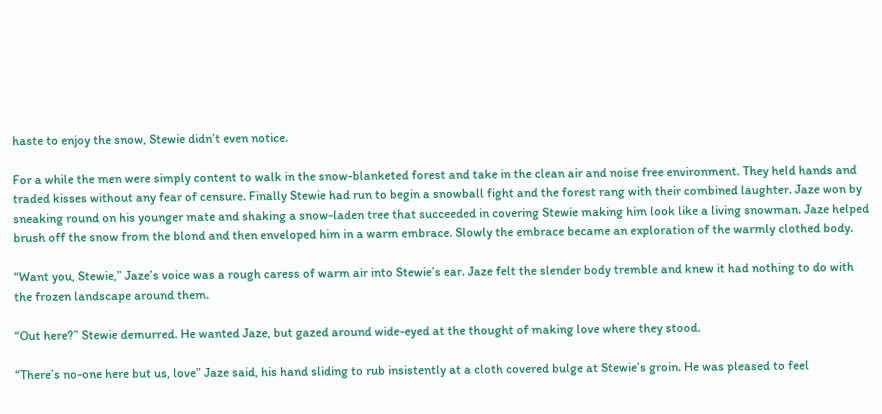haste to enjoy the snow, Stewie didn’t even notice.

For a while the men were simply content to walk in the snow-blanketed forest and take in the clean air and noise free environment. They held hands and traded kisses without any fear of censure. Finally Stewie had run to begin a snowball fight and the forest rang with their combined laughter. Jaze won by sneaking round on his younger mate and shaking a snow-laden tree that succeeded in covering Stewie making him look like a living snowman. Jaze helped brush off the snow from the blond and then enveloped him in a warm embrace. Slowly the embrace became an exploration of the warmly clothed body.

“Want you, Stewie,” Jaze’s voice was a rough caress of warm air into Stewie’s ear. Jaze felt the slender body tremble and knew it had nothing to do with the frozen landscape around them.

“Out here?” Stewie demurred. He wanted Jaze, but gazed around wide-eyed at the thought of making love where they stood.

“There’s no-one here but us, love” Jaze said, his hand sliding to rub insistently at a cloth covered bulge at Stewie’s groin. He was pleased to feel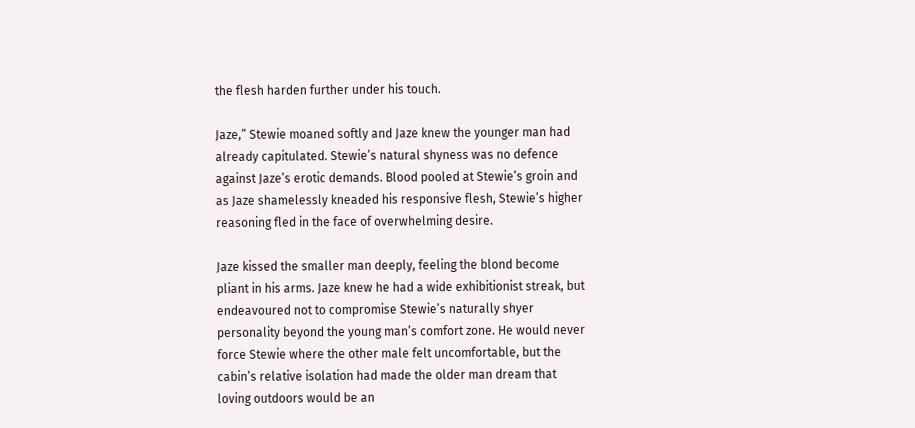the flesh harden further under his touch.

Jaze,” Stewie moaned softly and Jaze knew the younger man had already capitulated. Stewie’s natural shyness was no defence against Jaze’s erotic demands. Blood pooled at Stewie’s groin and as Jaze shamelessly kneaded his responsive flesh, Stewie’s higher reasoning fled in the face of overwhelming desire.

Jaze kissed the smaller man deeply, feeling the blond become pliant in his arms. Jaze knew he had a wide exhibitionist streak, but endeavoured not to compromise Stewie’s naturally shyer personality beyond the young man’s comfort zone. He would never force Stewie where the other male felt uncomfortable, but the cabin’s relative isolation had made the older man dream that loving outdoors would be an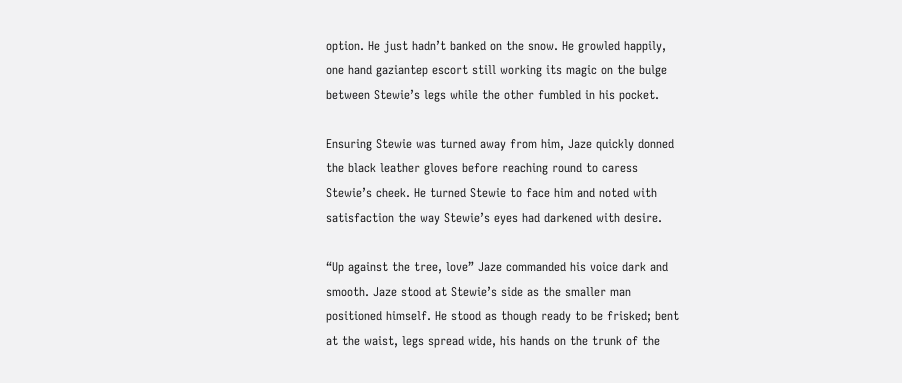option. He just hadn’t banked on the snow. He growled happily, one hand gaziantep escort still working its magic on the bulge between Stewie’s legs while the other fumbled in his pocket.

Ensuring Stewie was turned away from him, Jaze quickly donned the black leather gloves before reaching round to caress Stewie’s cheek. He turned Stewie to face him and noted with satisfaction the way Stewie’s eyes had darkened with desire.

“Up against the tree, love” Jaze commanded his voice dark and smooth. Jaze stood at Stewie’s side as the smaller man positioned himself. He stood as though ready to be frisked; bent at the waist, legs spread wide, his hands on the trunk of the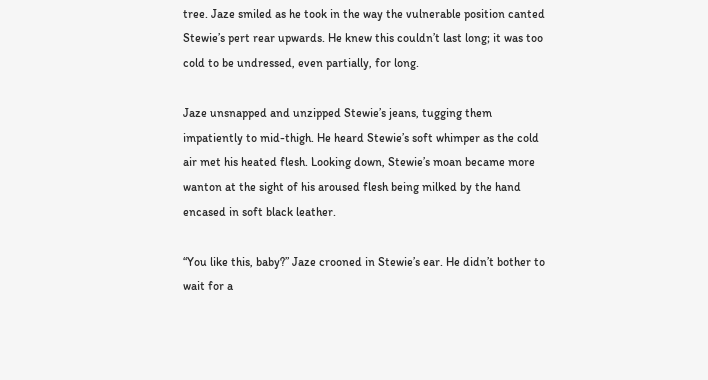tree. Jaze smiled as he took in the way the vulnerable position canted Stewie’s pert rear upwards. He knew this couldn’t last long; it was too cold to be undressed, even partially, for long.

Jaze unsnapped and unzipped Stewie’s jeans, tugging them impatiently to mid-thigh. He heard Stewie’s soft whimper as the cold air met his heated flesh. Looking down, Stewie’s moan became more wanton at the sight of his aroused flesh being milked by the hand encased in soft black leather.

“You like this, baby?” Jaze crooned in Stewie’s ear. He didn’t bother to wait for a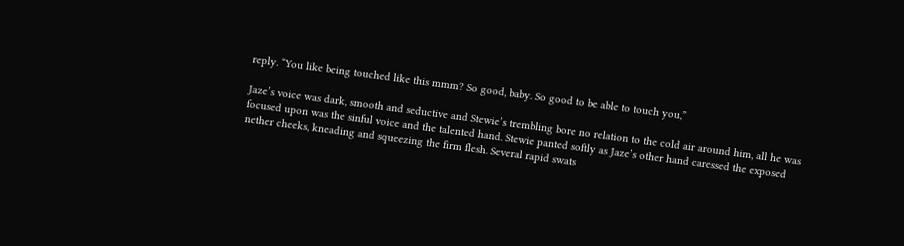reply. “You like being touched like this mmm? So good, baby. So good to be able to touch you,”

Jaze’s voice was dark, smooth and seductive and Stewie’s trembling bore no relation to the cold air around him, all he was focused upon was the sinful voice and the talented hand. Stewie panted softly as Jaze’s other hand caressed the exposed nether cheeks, kneading and squeezing the firm flesh. Several rapid swats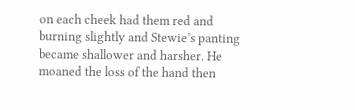on each cheek had them red and burning slightly and Stewie’s panting became shallower and harsher. He moaned the loss of the hand then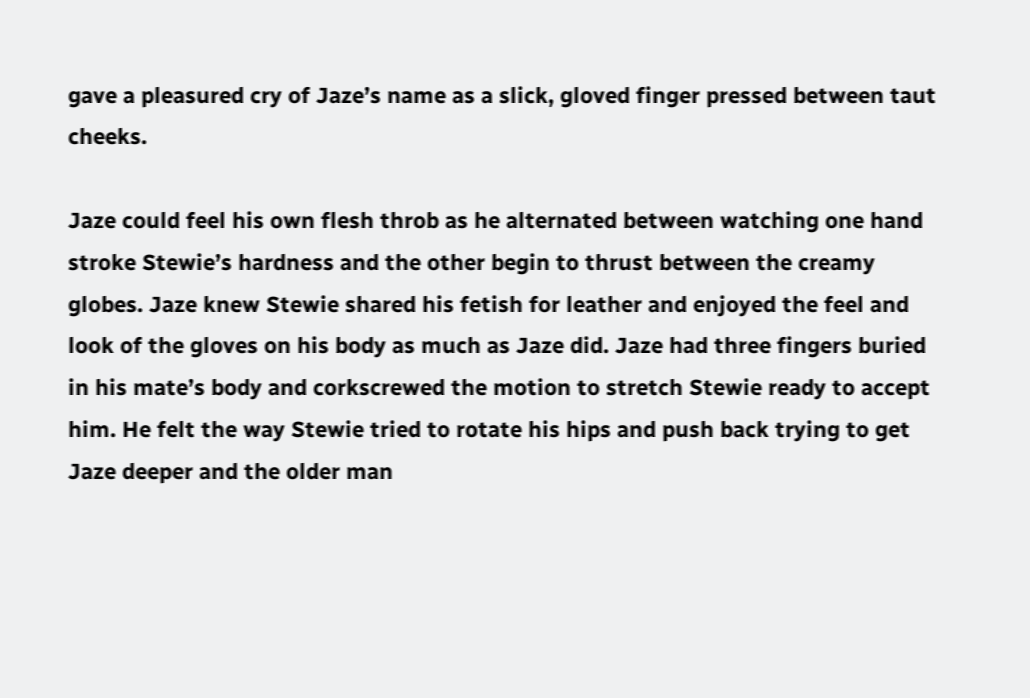gave a pleasured cry of Jaze’s name as a slick, gloved finger pressed between taut cheeks.

Jaze could feel his own flesh throb as he alternated between watching one hand stroke Stewie’s hardness and the other begin to thrust between the creamy globes. Jaze knew Stewie shared his fetish for leather and enjoyed the feel and look of the gloves on his body as much as Jaze did. Jaze had three fingers buried in his mate’s body and corkscrewed the motion to stretch Stewie ready to accept him. He felt the way Stewie tried to rotate his hips and push back trying to get Jaze deeper and the older man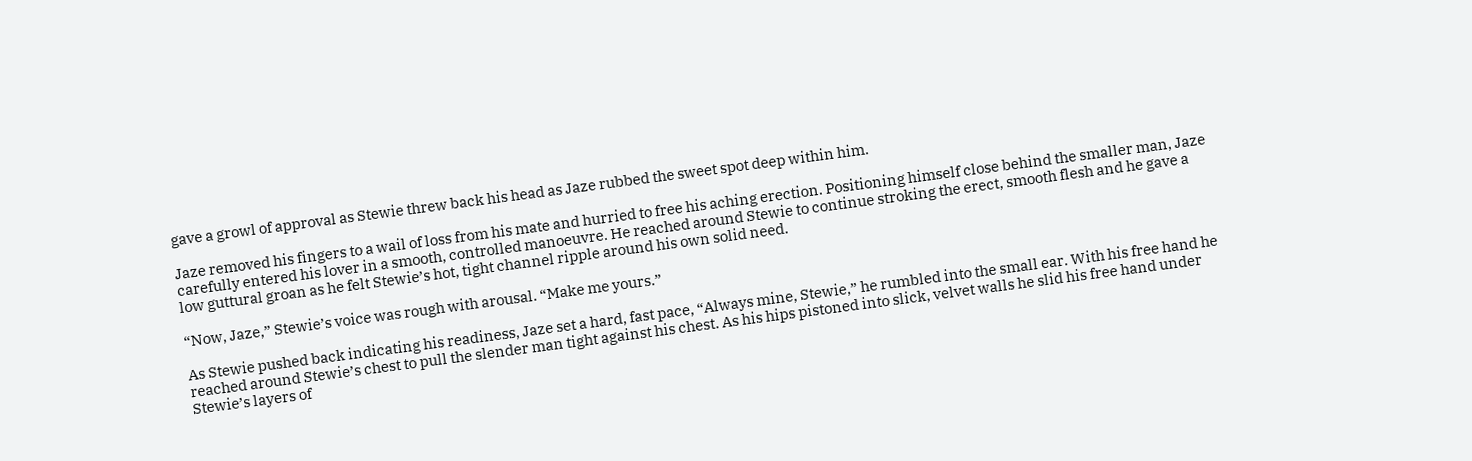gave a growl of approval as Stewie threw back his head as Jaze rubbed the sweet spot deep within him.

Jaze removed his fingers to a wail of loss from his mate and hurried to free his aching erection. Positioning himself close behind the smaller man, Jaze carefully entered his lover in a smooth, controlled manoeuvre. He reached around Stewie to continue stroking the erect, smooth flesh and he gave a low guttural groan as he felt Stewie’s hot, tight channel ripple around his own solid need.

“Now, Jaze,” Stewie’s voice was rough with arousal. “Make me yours.”

As Stewie pushed back indicating his readiness, Jaze set a hard, fast pace, “Always mine, Stewie,” he rumbled into the small ear. With his free hand he reached around Stewie’s chest to pull the slender man tight against his chest. As his hips pistoned into slick, velvet walls he slid his free hand under Stewie’s layers of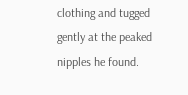clothing and tugged gently at the peaked nipples he found.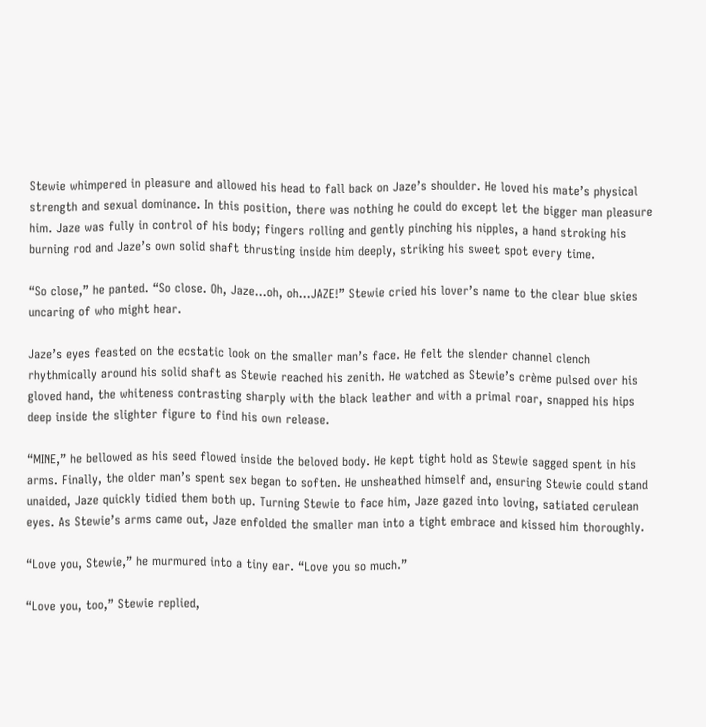Stewie whimpered in pleasure and allowed his head to fall back on Jaze’s shoulder. He loved his mate’s physical strength and sexual dominance. In this position, there was nothing he could do except let the bigger man pleasure him. Jaze was fully in control of his body; fingers rolling and gently pinching his nipples, a hand stroking his burning rod and Jaze’s own solid shaft thrusting inside him deeply, striking his sweet spot every time.

“So close,” he panted. “So close. Oh, Jaze…oh, oh…JAZE!” Stewie cried his lover’s name to the clear blue skies uncaring of who might hear.

Jaze’s eyes feasted on the ecstatic look on the smaller man’s face. He felt the slender channel clench rhythmically around his solid shaft as Stewie reached his zenith. He watched as Stewie’s crème pulsed over his gloved hand, the whiteness contrasting sharply with the black leather and with a primal roar, snapped his hips deep inside the slighter figure to find his own release.

“MINE,” he bellowed as his seed flowed inside the beloved body. He kept tight hold as Stewie sagged spent in his arms. Finally, the older man’s spent sex began to soften. He unsheathed himself and, ensuring Stewie could stand unaided, Jaze quickly tidied them both up. Turning Stewie to face him, Jaze gazed into loving, satiated cerulean eyes. As Stewie’s arms came out, Jaze enfolded the smaller man into a tight embrace and kissed him thoroughly.

“Love you, Stewie,” he murmured into a tiny ear. “Love you so much.”

“Love you, too,” Stewie replied,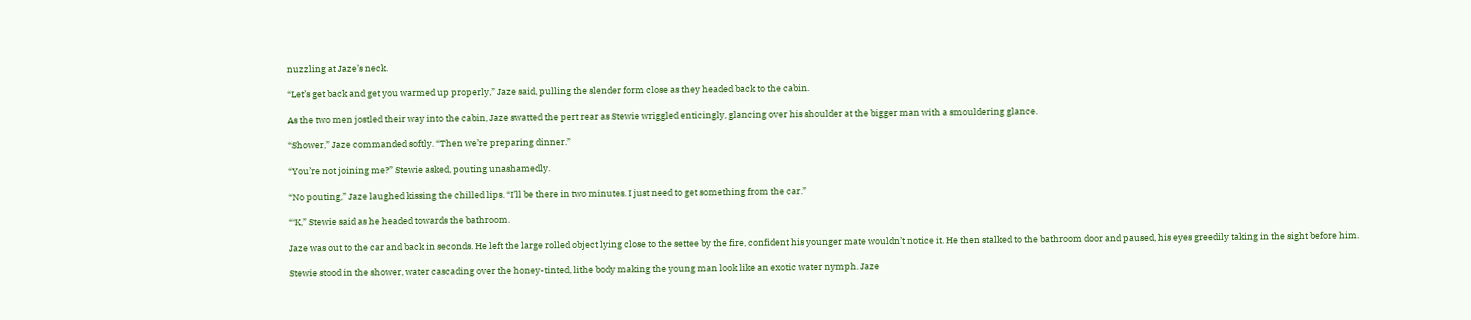nuzzling at Jaze’s neck.

“Let’s get back and get you warmed up properly,” Jaze said, pulling the slender form close as they headed back to the cabin.

As the two men jostled their way into the cabin, Jaze swatted the pert rear as Stewie wriggled enticingly, glancing over his shoulder at the bigger man with a smouldering glance.

“Shower,” Jaze commanded softly. “Then we’re preparing dinner.”

“You’re not joining me?” Stewie asked, pouting unashamedly.

“No pouting,” Jaze laughed kissing the chilled lips. “I’ll be there in two minutes. I just need to get something from the car.”

“‘K,” Stewie said as he headed towards the bathroom.

Jaze was out to the car and back in seconds. He left the large rolled object lying close to the settee by the fire, confident his younger mate wouldn’t notice it. He then stalked to the bathroom door and paused, his eyes greedily taking in the sight before him.

Stewie stood in the shower, water cascading over the honey-tinted, lithe body making the young man look like an exotic water nymph. Jaze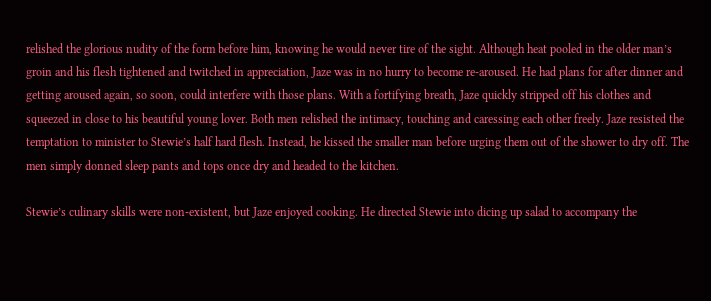relished the glorious nudity of the form before him, knowing he would never tire of the sight. Although heat pooled in the older man’s groin and his flesh tightened and twitched in appreciation, Jaze was in no hurry to become re-aroused. He had plans for after dinner and getting aroused again, so soon, could interfere with those plans. With a fortifying breath, Jaze quickly stripped off his clothes and squeezed in close to his beautiful young lover. Both men relished the intimacy, touching and caressing each other freely. Jaze resisted the temptation to minister to Stewie’s half hard flesh. Instead, he kissed the smaller man before urging them out of the shower to dry off. The men simply donned sleep pants and tops once dry and headed to the kitchen.

Stewie’s culinary skills were non-existent, but Jaze enjoyed cooking. He directed Stewie into dicing up salad to accompany the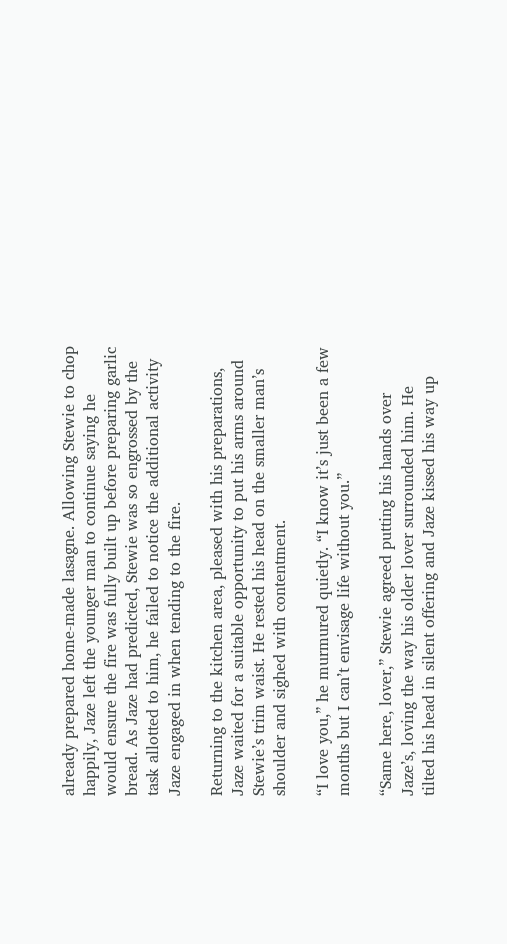already prepared home-made lasagne. Allowing Stewie to chop happily, Jaze left the younger man to continue saying he would ensure the fire was fully built up before preparing garlic bread. As Jaze had predicted, Stewie was so engrossed by the task allotted to him, he failed to notice the additional activity Jaze engaged in when tending to the fire.

Returning to the kitchen area, pleased with his preparations, Jaze waited for a suitable opportunity to put his arms around Stewie’s trim waist. He rested his head on the smaller man’s shoulder and sighed with contentment.

“I love you,” he murmured quietly. “I know it’s just been a few months but I can’t envisage life without you.”

“Same here, lover,” Stewie agreed putting his hands over Jaze’s, loving the way his older lover surrounded him. He tilted his head in silent offering and Jaze kissed his way up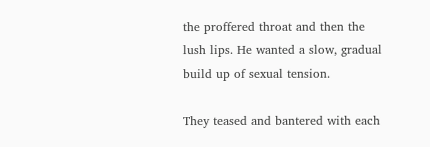the proffered throat and then the lush lips. He wanted a slow, gradual build up of sexual tension.

They teased and bantered with each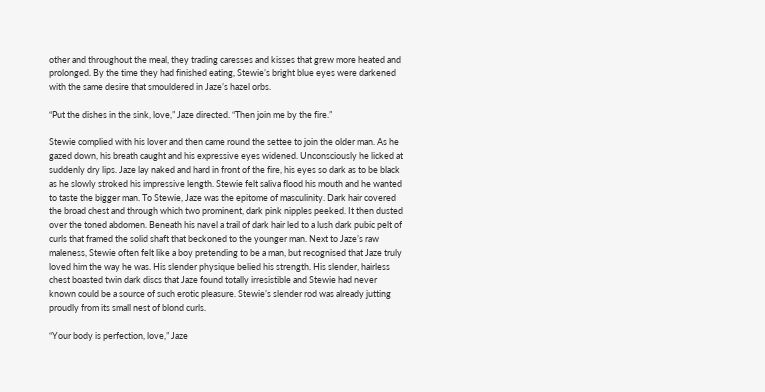other and throughout the meal, they trading caresses and kisses that grew more heated and prolonged. By the time they had finished eating, Stewie’s bright blue eyes were darkened with the same desire that smouldered in Jaze’s hazel orbs.

“Put the dishes in the sink, love,” Jaze directed. “Then join me by the fire.”

Stewie complied with his lover and then came round the settee to join the older man. As he gazed down, his breath caught and his expressive eyes widened. Unconsciously he licked at suddenly dry lips. Jaze lay naked and hard in front of the fire, his eyes so dark as to be black as he slowly stroked his impressive length. Stewie felt saliva flood his mouth and he wanted to taste the bigger man. To Stewie, Jaze was the epitome of masculinity. Dark hair covered the broad chest and through which two prominent, dark pink nipples peeked. It then dusted over the toned abdomen. Beneath his navel a trail of dark hair led to a lush dark pubic pelt of curls that framed the solid shaft that beckoned to the younger man. Next to Jaze’s raw maleness, Stewie often felt like a boy pretending to be a man, but recognised that Jaze truly loved him the way he was. His slender physique belied his strength. His slender, hairless chest boasted twin dark discs that Jaze found totally irresistible and Stewie had never known could be a source of such erotic pleasure. Stewie’s slender rod was already jutting proudly from its small nest of blond curls.

“Your body is perfection, love,” Jaze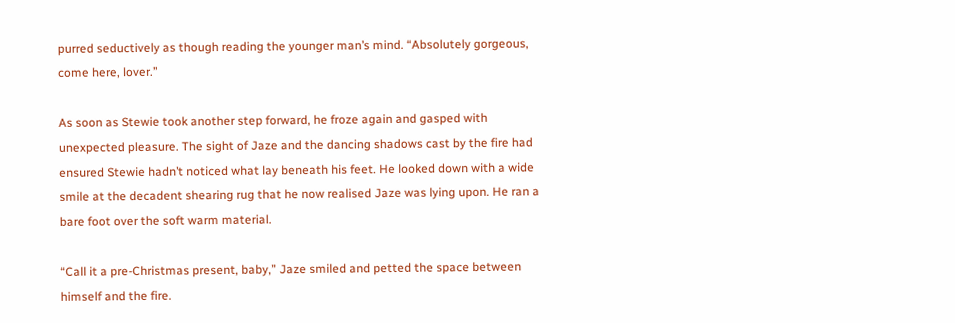purred seductively as though reading the younger man’s mind. “Absolutely gorgeous, come here, lover.”

As soon as Stewie took another step forward, he froze again and gasped with unexpected pleasure. The sight of Jaze and the dancing shadows cast by the fire had ensured Stewie hadn’t noticed what lay beneath his feet. He looked down with a wide smile at the decadent shearing rug that he now realised Jaze was lying upon. He ran a bare foot over the soft warm material.

“Call it a pre-Christmas present, baby,” Jaze smiled and petted the space between himself and the fire.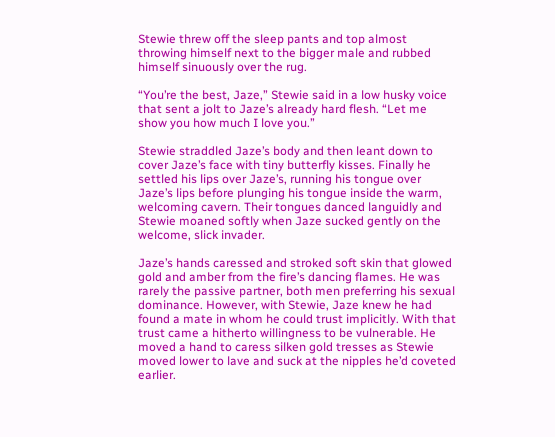Stewie threw off the sleep pants and top almost throwing himself next to the bigger male and rubbed himself sinuously over the rug.

“You’re the best, Jaze,” Stewie said in a low husky voice that sent a jolt to Jaze’s already hard flesh. “Let me show you how much I love you.”

Stewie straddled Jaze’s body and then leant down to cover Jaze’s face with tiny butterfly kisses. Finally he settled his lips over Jaze’s, running his tongue over Jaze’s lips before plunging his tongue inside the warm, welcoming cavern. Their tongues danced languidly and Stewie moaned softly when Jaze sucked gently on the welcome, slick invader.

Jaze’s hands caressed and stroked soft skin that glowed gold and amber from the fire’s dancing flames. He was rarely the passive partner, both men preferring his sexual dominance. However, with Stewie, Jaze knew he had found a mate in whom he could trust implicitly. With that trust came a hitherto willingness to be vulnerable. He moved a hand to caress silken gold tresses as Stewie moved lower to lave and suck at the nipples he’d coveted earlier.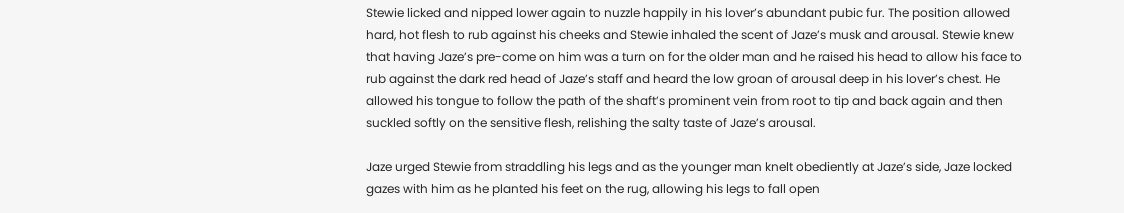Stewie licked and nipped lower again to nuzzle happily in his lover’s abundant pubic fur. The position allowed hard, hot flesh to rub against his cheeks and Stewie inhaled the scent of Jaze’s musk and arousal. Stewie knew that having Jaze’s pre-come on him was a turn on for the older man and he raised his head to allow his face to rub against the dark red head of Jaze’s staff and heard the low groan of arousal deep in his lover’s chest. He allowed his tongue to follow the path of the shaft’s prominent vein from root to tip and back again and then suckled softly on the sensitive flesh, relishing the salty taste of Jaze’s arousal.

Jaze urged Stewie from straddling his legs and as the younger man knelt obediently at Jaze’s side, Jaze locked gazes with him as he planted his feet on the rug, allowing his legs to fall open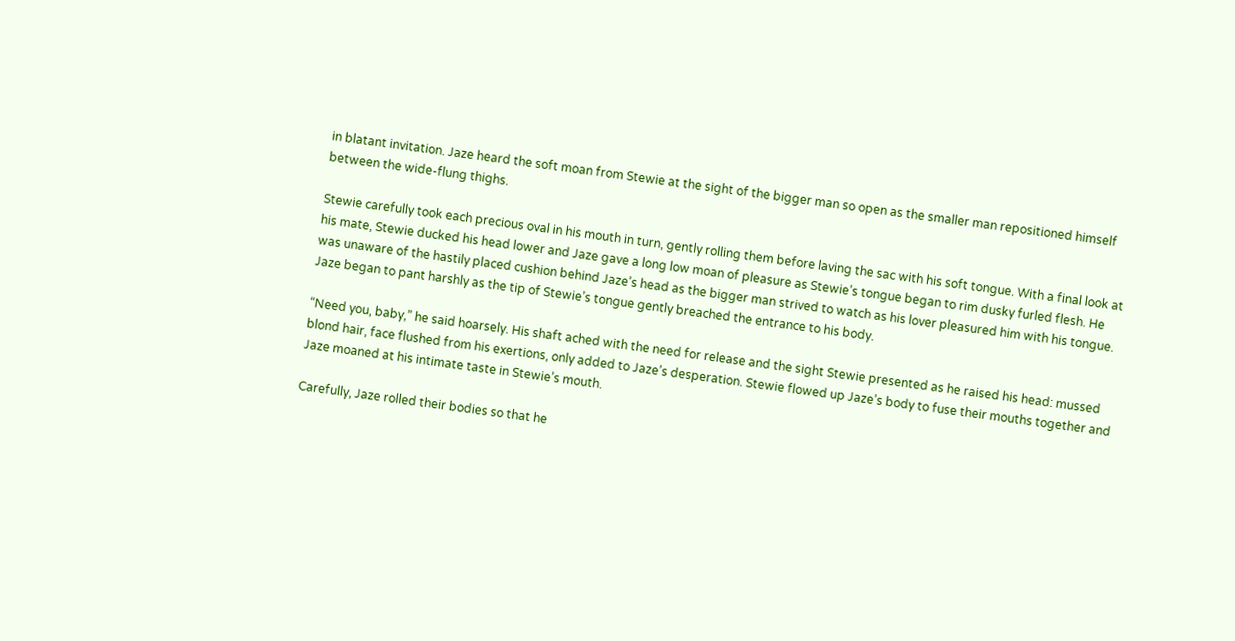in blatant invitation. Jaze heard the soft moan from Stewie at the sight of the bigger man so open as the smaller man repositioned himself between the wide-flung thighs.

Stewie carefully took each precious oval in his mouth in turn, gently rolling them before laving the sac with his soft tongue. With a final look at his mate, Stewie ducked his head lower and Jaze gave a long low moan of pleasure as Stewie’s tongue began to rim dusky furled flesh. He was unaware of the hastily placed cushion behind Jaze’s head as the bigger man strived to watch as his lover pleasured him with his tongue. Jaze began to pant harshly as the tip of Stewie’s tongue gently breached the entrance to his body.

“Need you, baby,” he said hoarsely. His shaft ached with the need for release and the sight Stewie presented as he raised his head: mussed blond hair, face flushed from his exertions, only added to Jaze’s desperation. Stewie flowed up Jaze’s body to fuse their mouths together and Jaze moaned at his intimate taste in Stewie’s mouth.

Carefully, Jaze rolled their bodies so that he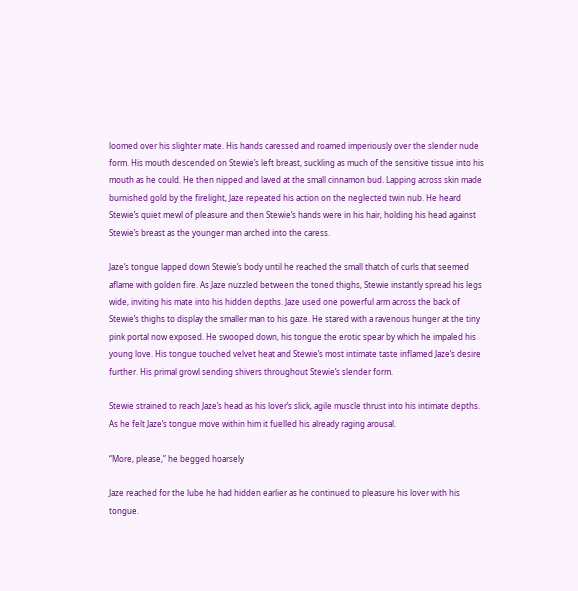loomed over his slighter mate. His hands caressed and roamed imperiously over the slender nude form. His mouth descended on Stewie’s left breast, suckling as much of the sensitive tissue into his mouth as he could. He then nipped and laved at the small cinnamon bud. Lapping across skin made burnished gold by the firelight, Jaze repeated his action on the neglected twin nub. He heard Stewie’s quiet mewl of pleasure and then Stewie’s hands were in his hair, holding his head against Stewie’s breast as the younger man arched into the caress.

Jaze’s tongue lapped down Stewie’s body until he reached the small thatch of curls that seemed aflame with golden fire. As Jaze nuzzled between the toned thighs, Stewie instantly spread his legs wide, inviting his mate into his hidden depths. Jaze used one powerful arm across the back of Stewie’s thighs to display the smaller man to his gaze. He stared with a ravenous hunger at the tiny pink portal now exposed. He swooped down, his tongue the erotic spear by which he impaled his young love. His tongue touched velvet heat and Stewie’s most intimate taste inflamed Jaze’s desire further. His primal growl sending shivers throughout Stewie’s slender form.

Stewie strained to reach Jaze’s head as his lover’s slick, agile muscle thrust into his intimate depths. As he felt Jaze’s tongue move within him it fuelled his already raging arousal.

“More, please,” he begged hoarsely

Jaze reached for the lube he had hidden earlier as he continued to pleasure his lover with his tongue.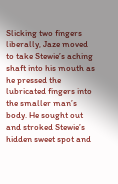Slicking two fingers liberally, Jaze moved to take Stewie’s aching shaft into his mouth as he pressed the lubricated fingers into the smaller man’s body. He sought out and stroked Stewie’s hidden sweet spot and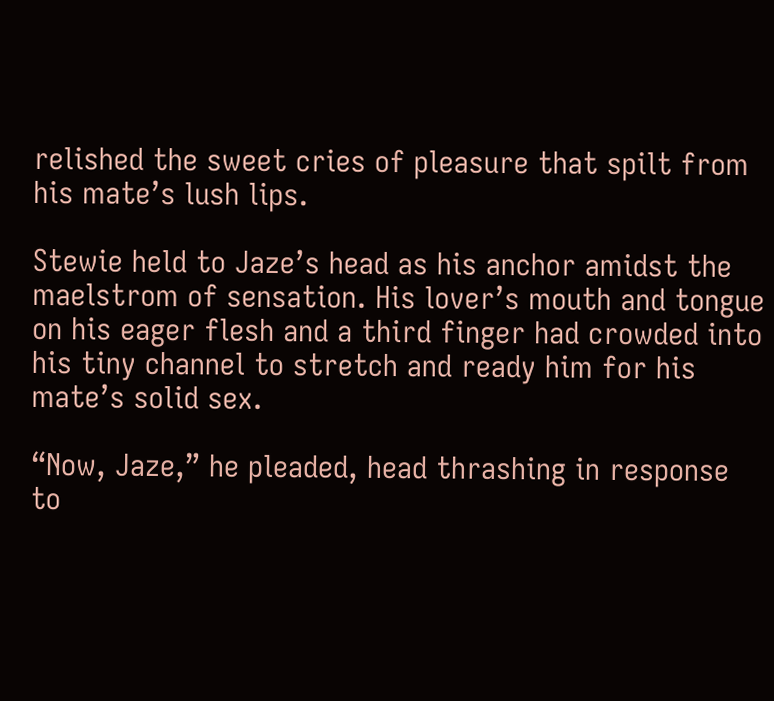relished the sweet cries of pleasure that spilt from his mate’s lush lips.

Stewie held to Jaze’s head as his anchor amidst the maelstrom of sensation. His lover’s mouth and tongue on his eager flesh and a third finger had crowded into his tiny channel to stretch and ready him for his mate’s solid sex.

“Now, Jaze,” he pleaded, head thrashing in response to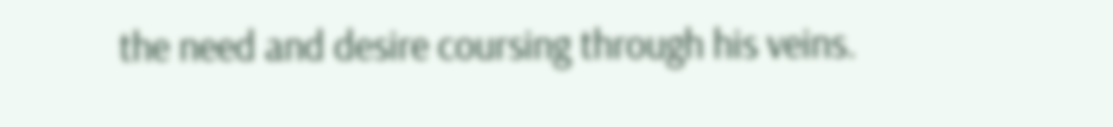the need and desire coursing through his veins.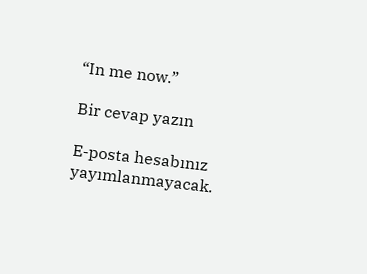“In me now.”

Bir cevap yazın

E-posta hesabınız yayımlanmayacak.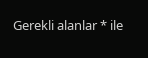Gerekli alanlar * ile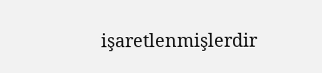işaretlenmişlerdir